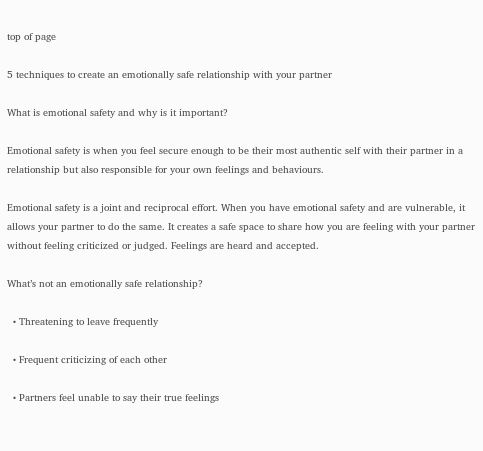top of page

5 techniques to create an emotionally safe relationship with your partner

What is emotional safety and why is it important?

Emotional safety is when you feel secure enough to be their most authentic self with their partner in a relationship but also responsible for your own feelings and behaviours.

Emotional safety is a joint and reciprocal effort. When you have emotional safety and are vulnerable, it allows your partner to do the same. It creates a safe space to share how you are feeling with your partner without feeling criticized or judged. Feelings are heard and accepted.

What’s not an emotionally safe relationship?

  • Threatening to leave frequently

  • Frequent criticizing of each other

  • Partners feel unable to say their true feelings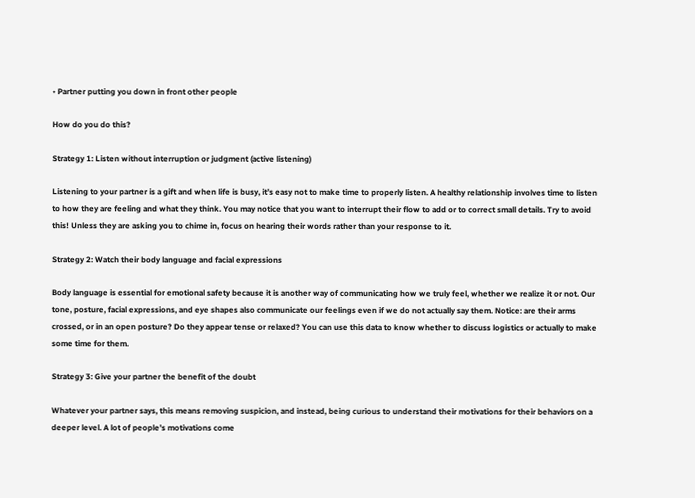• Partner putting you down in front other people

How do you do this?

Strategy 1: Listen without interruption or judgment (active listening)

Listening to your partner is a gift and when life is busy, it’s easy not to make time to properly listen. A healthy relationship involves time to listen to how they are feeling and what they think. You may notice that you want to interrupt their flow to add or to correct small details. Try to avoid this! Unless they are asking you to chime in, focus on hearing their words rather than your response to it.

Strategy 2: Watch their body language and facial expressions

Body language is essential for emotional safety because it is another way of communicating how we truly feel, whether we realize it or not. Our tone, posture, facial expressions, and eye shapes also communicate our feelings even if we do not actually say them. Notice: are their arms crossed, or in an open posture? Do they appear tense or relaxed? You can use this data to know whether to discuss logistics or actually to make some time for them.

Strategy 3: Give your partner the benefit of the doubt

Whatever your partner says, this means removing suspicion, and instead, being curious to understand their motivations for their behaviors on a deeper level. A lot of people’s motivations come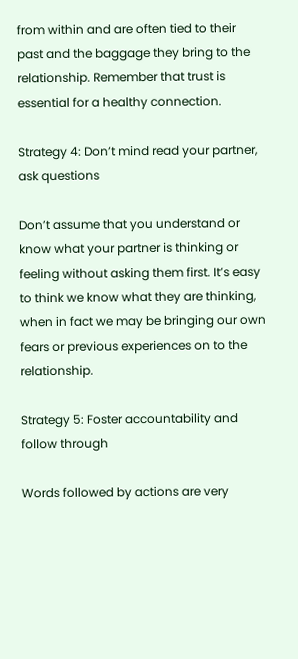from within and are often tied to their past and the baggage they bring to the relationship. Remember that trust is essential for a healthy connection.

Strategy 4: Don’t mind read your partner, ask questions

Don’t assume that you understand or know what your partner is thinking or feeling without asking them first. It’s easy to think we know what they are thinking, when in fact we may be bringing our own fears or previous experiences on to the relationship.

Strategy 5: Foster accountability and follow through

Words followed by actions are very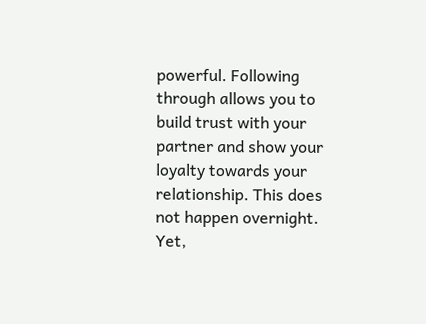powerful. Following through allows you to build trust with your partner and show your loyalty towards your relationship. This does not happen overnight. Yet,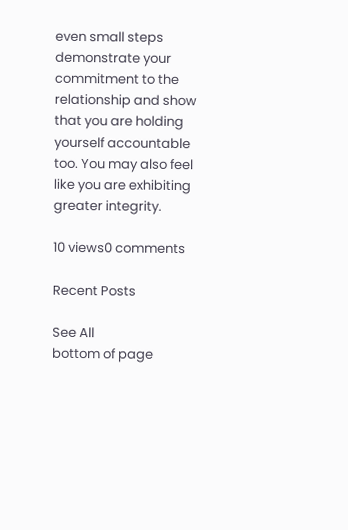even small steps demonstrate your commitment to the relationship and show that you are holding yourself accountable too. You may also feel like you are exhibiting greater integrity.

10 views0 comments

Recent Posts

See All
bottom of page